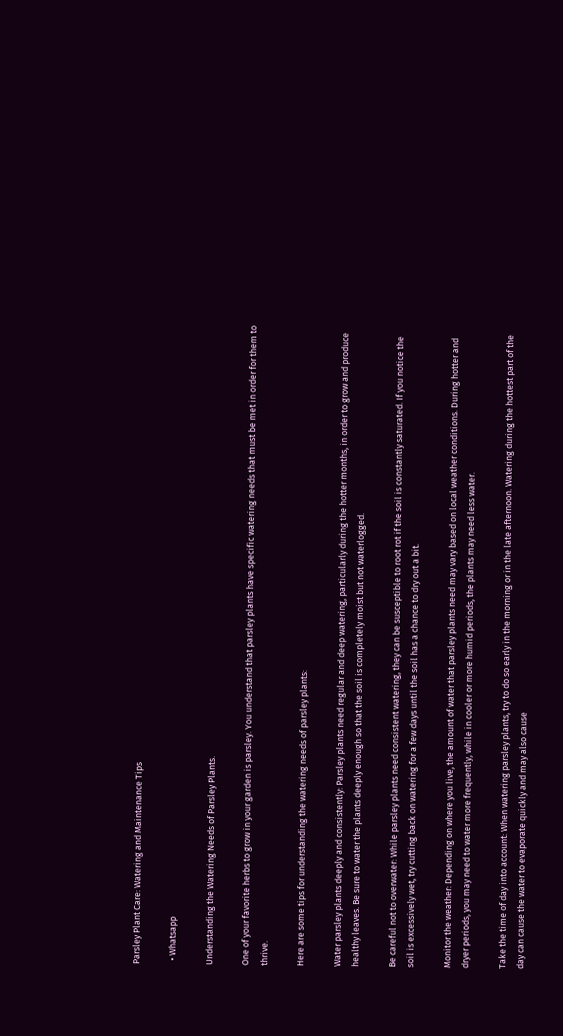Parsley Plant Care: Watering and Maintenance Tips

  • Whatsapp

Understanding the Watering Needs of Parsley Plants.

One of your favorite herbs to grow in your garden is parsley. You understand that parsley plants have specific watering needs that must be met in order for them to thrive.

Here are some tips for understanding the watering needs of parsley plants:

Water parsley plants deeply and consistently: Parsley plants need regular and deep watering, particularly during the hotter months, in order to grow and produce healthy leaves. Be sure to water the plants deeply enough so that the soil is completely moist but not waterlogged.

Be careful not to overwater: While parsley plants need consistent watering, they can be susceptible to root rot if the soil is constantly saturated. If you notice the soil is excessively wet, try cutting back on watering for a few days until the soil has a chance to dry out a bit.

Monitor the weather: Depending on where you live, the amount of water that parsley plants need may vary based on local weather conditions. During hotter and dryer periods, you may need to water more frequently, while in cooler or more humid periods, the plants may need less water.

Take the time of day into account: When watering parsley plants, try to do so early in the morning or in the late afternoon. Watering during the hottest part of the day can cause the water to evaporate quickly and may also cause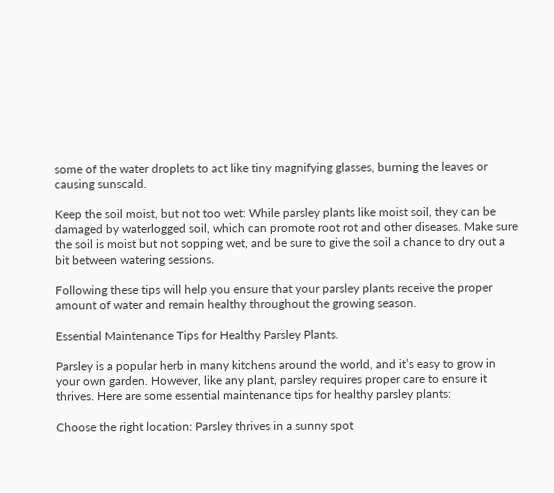some of the water droplets to act like tiny magnifying glasses, burning the leaves or causing sunscald.

Keep the soil moist, but not too wet: While parsley plants like moist soil, they can be damaged by waterlogged soil, which can promote root rot and other diseases. Make sure the soil is moist but not sopping wet, and be sure to give the soil a chance to dry out a bit between watering sessions.

Following these tips will help you ensure that your parsley plants receive the proper amount of water and remain healthy throughout the growing season.

Essential Maintenance Tips for Healthy Parsley Plants.

Parsley is a popular herb in many kitchens around the world, and it’s easy to grow in your own garden. However, like any plant, parsley requires proper care to ensure it thrives. Here are some essential maintenance tips for healthy parsley plants:

Choose the right location: Parsley thrives in a sunny spot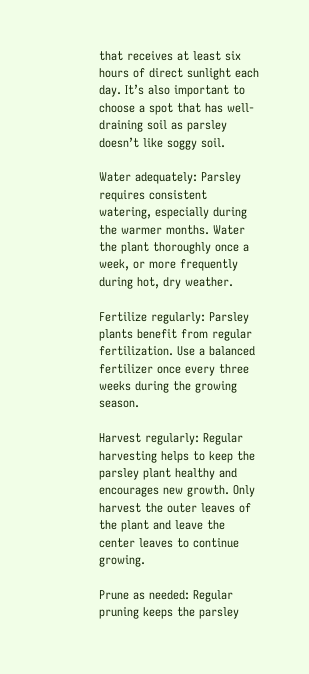that receives at least six hours of direct sunlight each day. It’s also important to choose a spot that has well-draining soil as parsley doesn’t like soggy soil.

Water adequately: Parsley requires consistent watering, especially during the warmer months. Water the plant thoroughly once a week, or more frequently during hot, dry weather.

Fertilize regularly: Parsley plants benefit from regular fertilization. Use a balanced fertilizer once every three weeks during the growing season.

Harvest regularly: Regular harvesting helps to keep the parsley plant healthy and encourages new growth. Only harvest the outer leaves of the plant and leave the center leaves to continue growing.

Prune as needed: Regular pruning keeps the parsley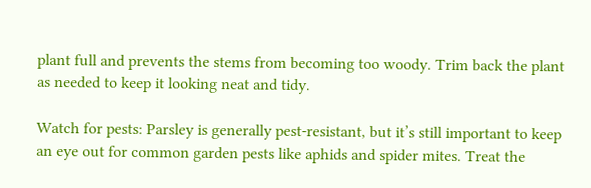plant full and prevents the stems from becoming too woody. Trim back the plant as needed to keep it looking neat and tidy.

Watch for pests: Parsley is generally pest-resistant, but it’s still important to keep an eye out for common garden pests like aphids and spider mites. Treat the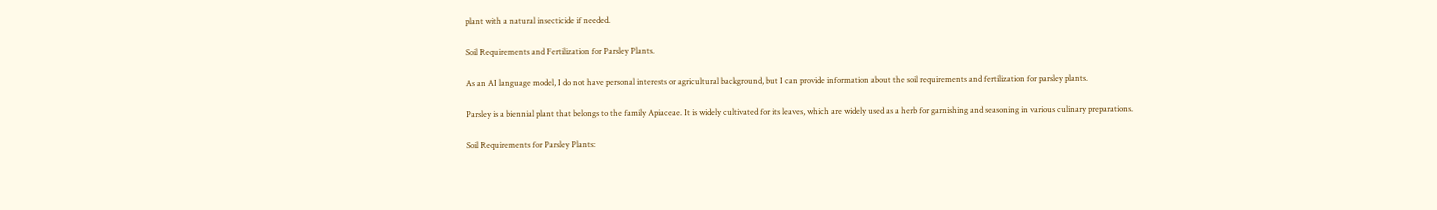plant with a natural insecticide if needed.

Soil Requirements and Fertilization for Parsley Plants.

As an AI language model, I do not have personal interests or agricultural background, but I can provide information about the soil requirements and fertilization for parsley plants.

Parsley is a biennial plant that belongs to the family Apiaceae. It is widely cultivated for its leaves, which are widely used as a herb for garnishing and seasoning in various culinary preparations.

Soil Requirements for Parsley Plants: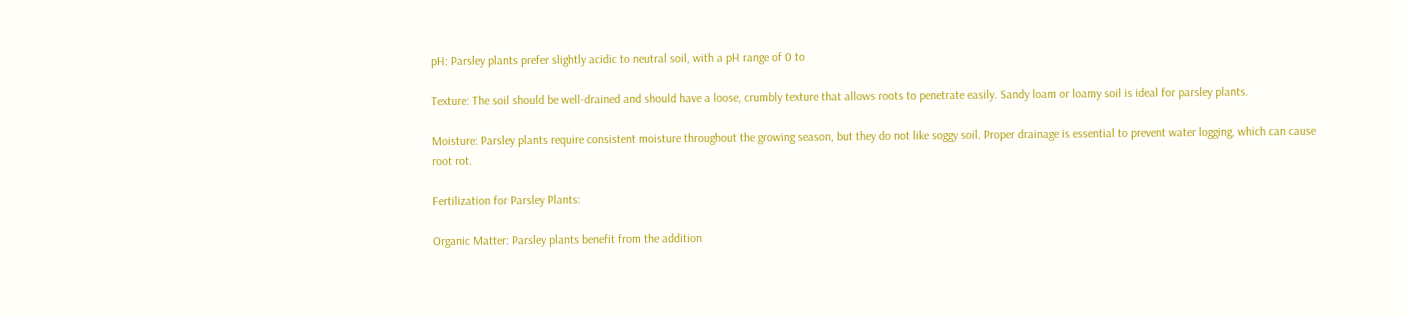pH: Parsley plants prefer slightly acidic to neutral soil, with a pH range of 0 to

Texture: The soil should be well-drained and should have a loose, crumbly texture that allows roots to penetrate easily. Sandy loam or loamy soil is ideal for parsley plants.

Moisture: Parsley plants require consistent moisture throughout the growing season, but they do not like soggy soil. Proper drainage is essential to prevent water logging, which can cause root rot.

Fertilization for Parsley Plants:

Organic Matter: Parsley plants benefit from the addition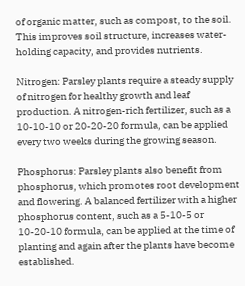of organic matter, such as compost, to the soil. This improves soil structure, increases water-holding capacity, and provides nutrients.

Nitrogen: Parsley plants require a steady supply of nitrogen for healthy growth and leaf production. A nitrogen-rich fertilizer, such as a 10-10-10 or 20-20-20 formula, can be applied every two weeks during the growing season.

Phosphorus: Parsley plants also benefit from phosphorus, which promotes root development and flowering. A balanced fertilizer with a higher phosphorus content, such as a 5-10-5 or 10-20-10 formula, can be applied at the time of planting and again after the plants have become established.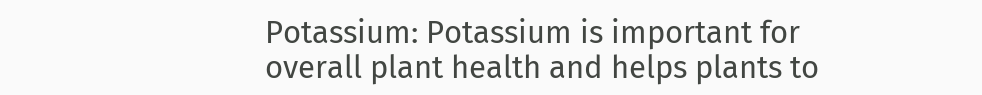Potassium: Potassium is important for overall plant health and helps plants to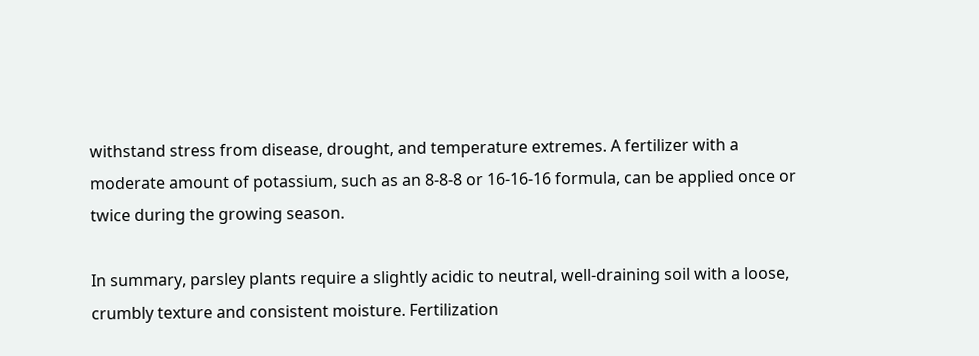withstand stress from disease, drought, and temperature extremes. A fertilizer with a moderate amount of potassium, such as an 8-8-8 or 16-16-16 formula, can be applied once or twice during the growing season.

In summary, parsley plants require a slightly acidic to neutral, well-draining soil with a loose, crumbly texture and consistent moisture. Fertilization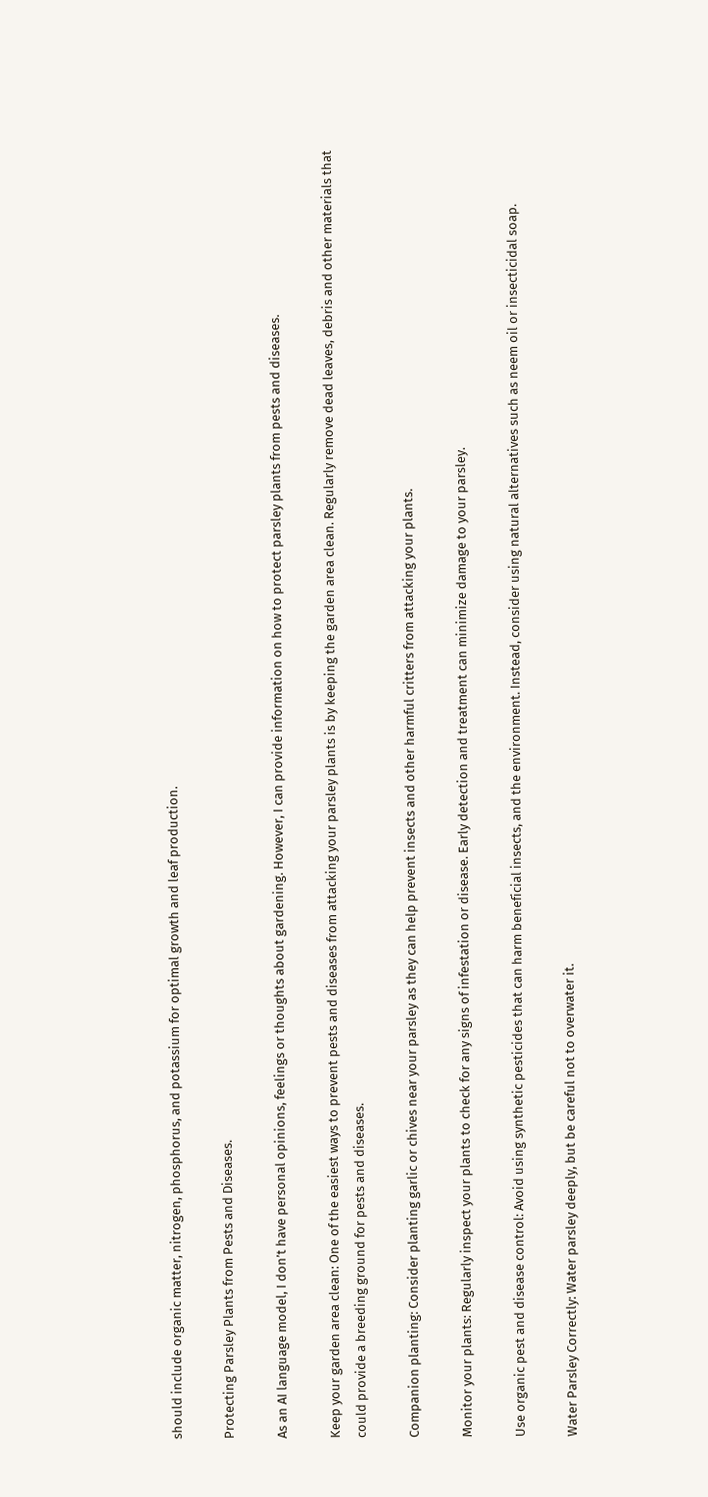should include organic matter, nitrogen, phosphorus, and potassium for optimal growth and leaf production.

Protecting Parsley Plants from Pests and Diseases.

As an AI language model, I don’t have personal opinions, feelings or thoughts about gardening. However, I can provide information on how to protect parsley plants from pests and diseases.

Keep your garden area clean: One of the easiest ways to prevent pests and diseases from attacking your parsley plants is by keeping the garden area clean. Regularly remove dead leaves, debris and other materials that could provide a breeding ground for pests and diseases.

Companion planting: Consider planting garlic or chives near your parsley as they can help prevent insects and other harmful critters from attacking your plants.

Monitor your plants: Regularly inspect your plants to check for any signs of infestation or disease. Early detection and treatment can minimize damage to your parsley.

Use organic pest and disease control: Avoid using synthetic pesticides that can harm beneficial insects, and the environment. Instead, consider using natural alternatives such as neem oil or insecticidal soap.

Water Parsley Correctly: Water parsley deeply, but be careful not to overwater it.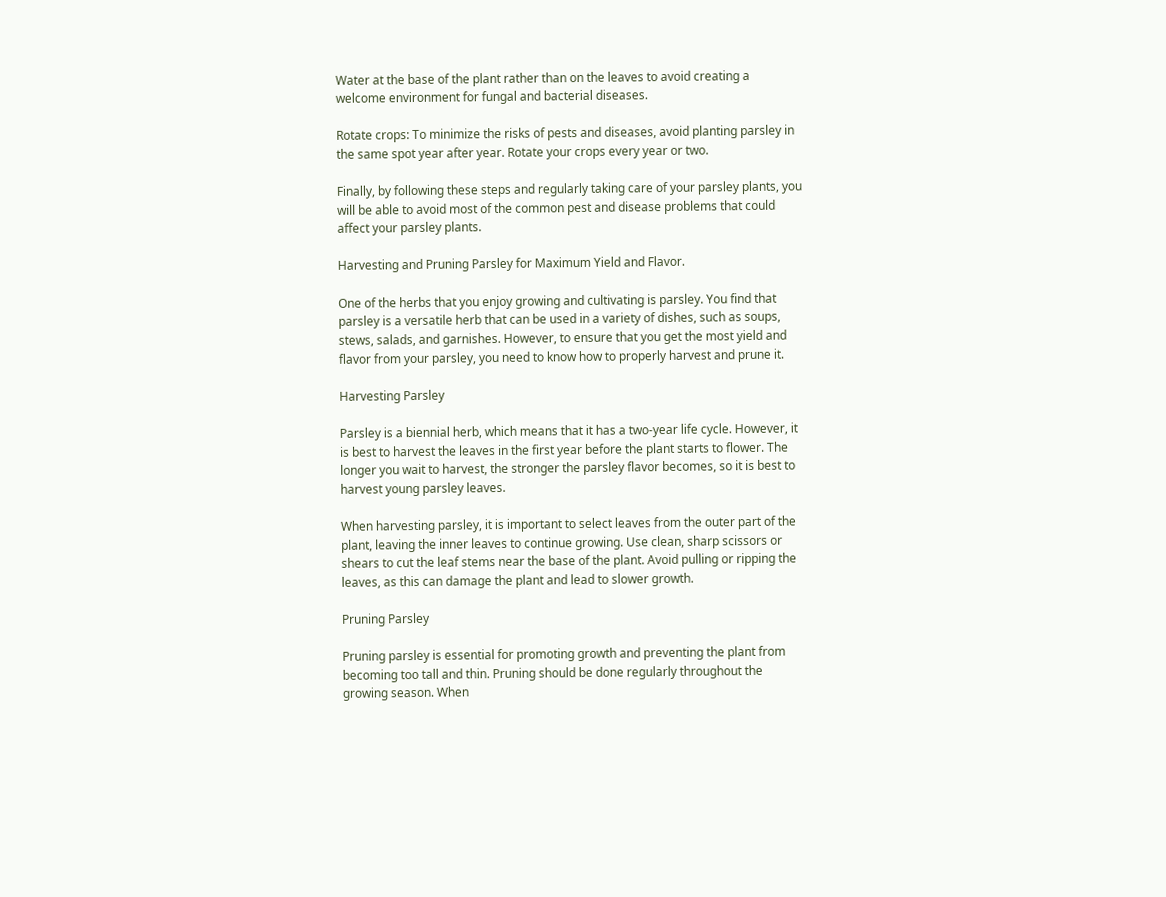Water at the base of the plant rather than on the leaves to avoid creating a welcome environment for fungal and bacterial diseases.

Rotate crops: To minimize the risks of pests and diseases, avoid planting parsley in the same spot year after year. Rotate your crops every year or two.

Finally, by following these steps and regularly taking care of your parsley plants, you will be able to avoid most of the common pest and disease problems that could affect your parsley plants.

Harvesting and Pruning Parsley for Maximum Yield and Flavor.

One of the herbs that you enjoy growing and cultivating is parsley. You find that parsley is a versatile herb that can be used in a variety of dishes, such as soups, stews, salads, and garnishes. However, to ensure that you get the most yield and flavor from your parsley, you need to know how to properly harvest and prune it.

Harvesting Parsley

Parsley is a biennial herb, which means that it has a two-year life cycle. However, it is best to harvest the leaves in the first year before the plant starts to flower. The longer you wait to harvest, the stronger the parsley flavor becomes, so it is best to harvest young parsley leaves.

When harvesting parsley, it is important to select leaves from the outer part of the plant, leaving the inner leaves to continue growing. Use clean, sharp scissors or shears to cut the leaf stems near the base of the plant. Avoid pulling or ripping the leaves, as this can damage the plant and lead to slower growth.

Pruning Parsley

Pruning parsley is essential for promoting growth and preventing the plant from becoming too tall and thin. Pruning should be done regularly throughout the growing season. When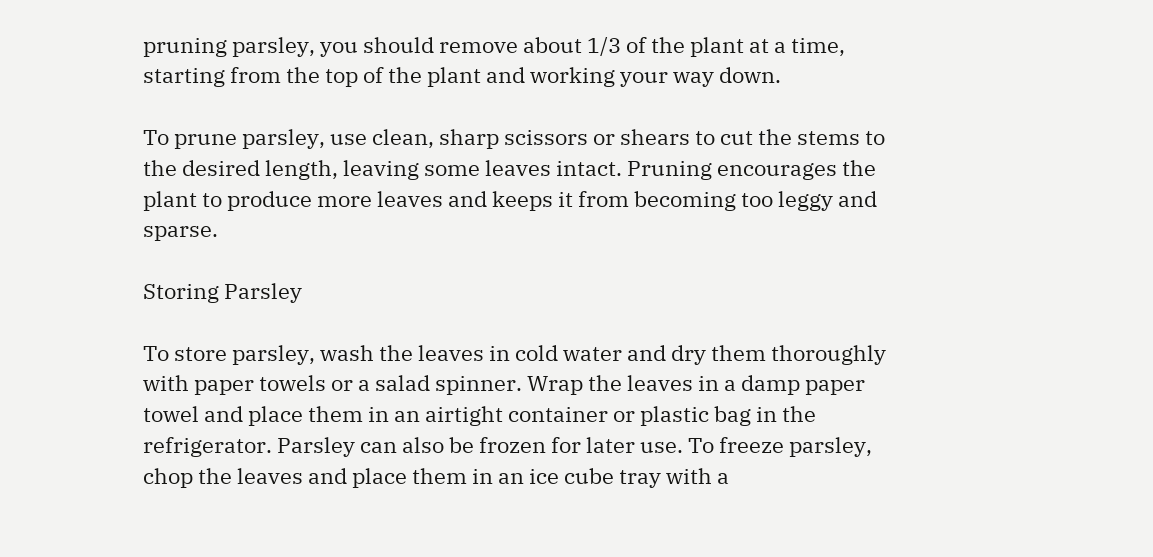pruning parsley, you should remove about 1/3 of the plant at a time, starting from the top of the plant and working your way down.

To prune parsley, use clean, sharp scissors or shears to cut the stems to the desired length, leaving some leaves intact. Pruning encourages the plant to produce more leaves and keeps it from becoming too leggy and sparse.

Storing Parsley

To store parsley, wash the leaves in cold water and dry them thoroughly with paper towels or a salad spinner. Wrap the leaves in a damp paper towel and place them in an airtight container or plastic bag in the refrigerator. Parsley can also be frozen for later use. To freeze parsley, chop the leaves and place them in an ice cube tray with a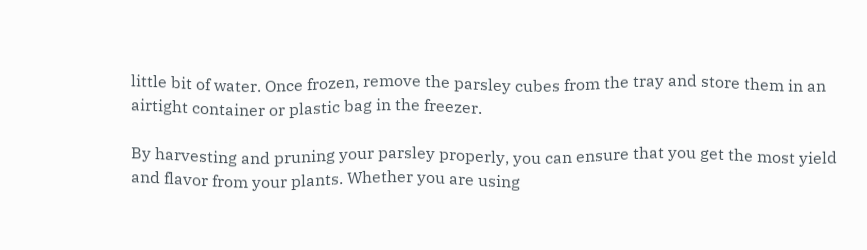little bit of water. Once frozen, remove the parsley cubes from the tray and store them in an airtight container or plastic bag in the freezer.

By harvesting and pruning your parsley properly, you can ensure that you get the most yield and flavor from your plants. Whether you are using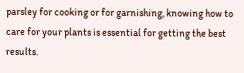parsley for cooking or for garnishing, knowing how to care for your plants is essential for getting the best results.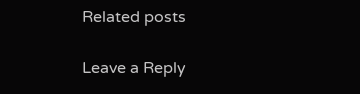Related posts

Leave a Reply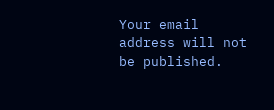Your email address will not be published.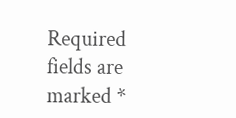Required fields are marked *